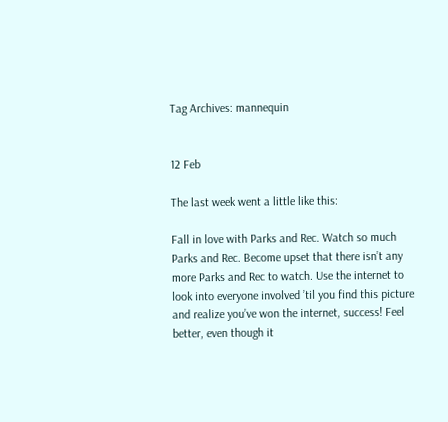Tag Archives: mannequin


12 Feb

The last week went a little like this:

Fall in love with Parks and Rec. Watch so much Parks and Rec. Become upset that there isn’t any more Parks and Rec to watch. Use the internet to look into everyone involved ’til you find this picture and realize you’ve won the internet, success! Feel better, even though it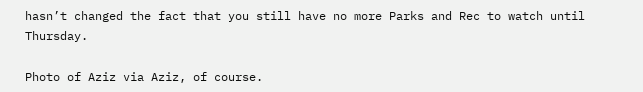hasn’t changed the fact that you still have no more Parks and Rec to watch until Thursday.

Photo of Aziz via Aziz, of course.